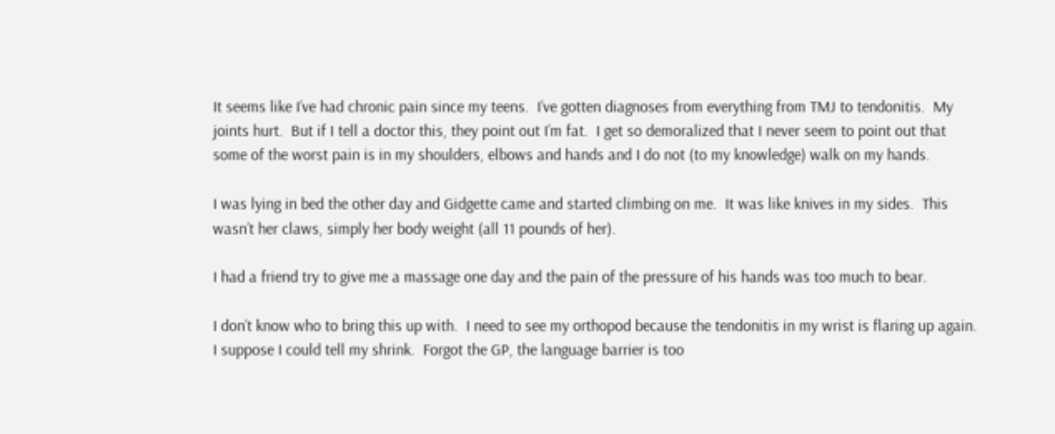It seems like I’ve had chronic pain since my teens.  I’ve gotten diagnoses from everything from TMJ to tendonitis.  My joints hurt.  But if I tell a doctor this, they point out I’m fat.  I get so demoralized that I never seem to point out that some of the worst pain is in my shoulders, elbows and hands and I do not (to my knowledge) walk on my hands.

I was lying in bed the other day and Gidgette came and started climbing on me.  It was like knives in my sides.  This wasn’t her claws, simply her body weight (all 11 pounds of her).

I had a friend try to give me a massage one day and the pain of the pressure of his hands was too much to bear.

I don’t know who to bring this up with.  I need to see my orthopod because the tendonitis in my wrist is flaring up again.  I suppose I could tell my shrink.  Forgot the GP, the language barrier is too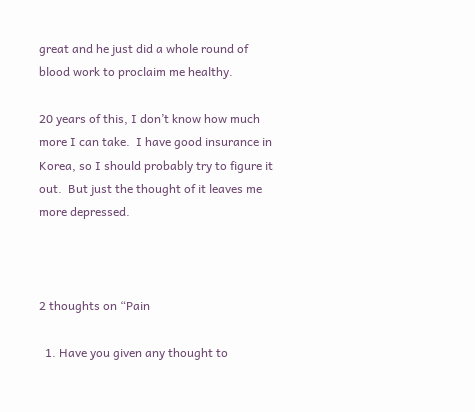great and he just did a whole round of blood work to proclaim me healthy.

20 years of this, I don’t know how much more I can take.  I have good insurance in Korea, so I should probably try to figure it out.  But just the thought of it leaves me more depressed.



2 thoughts on “Pain

  1. Have you given any thought to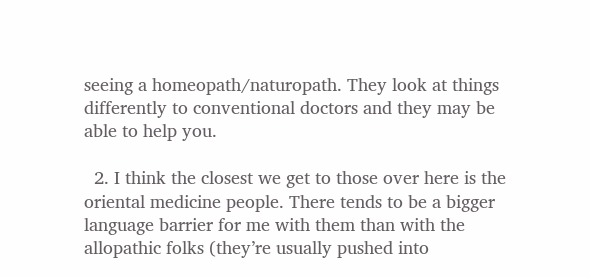seeing a homeopath/naturopath. They look at things differently to conventional doctors and they may be able to help you.

  2. I think the closest we get to those over here is the oriental medicine people. There tends to be a bigger language barrier for me with them than with the allopathic folks (they’re usually pushed into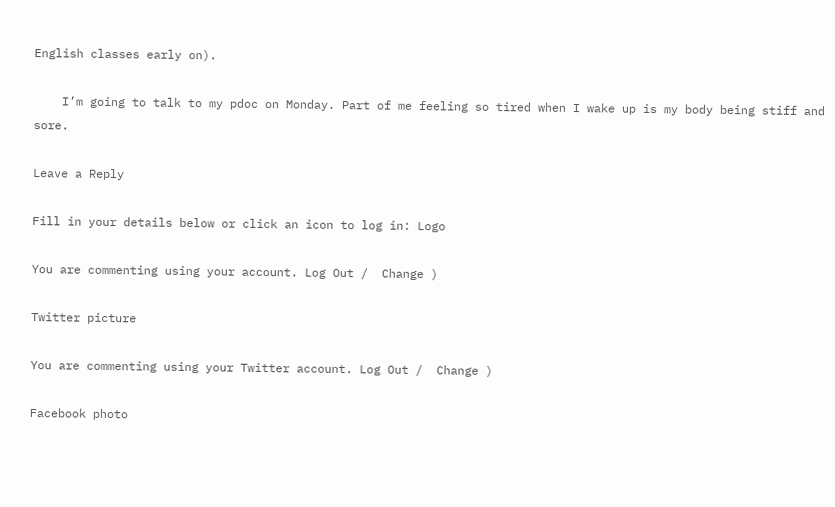English classes early on).

    I’m going to talk to my pdoc on Monday. Part of me feeling so tired when I wake up is my body being stiff and sore.

Leave a Reply

Fill in your details below or click an icon to log in: Logo

You are commenting using your account. Log Out /  Change )

Twitter picture

You are commenting using your Twitter account. Log Out /  Change )

Facebook photo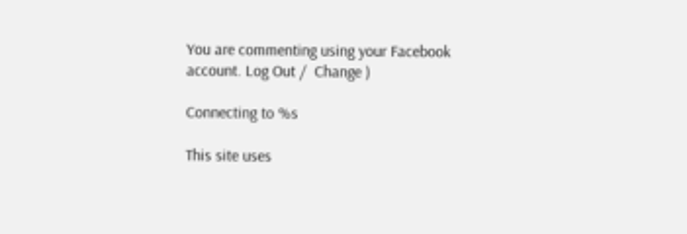You are commenting using your Facebook account. Log Out /  Change )

Connecting to %s

This site uses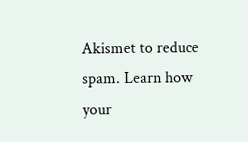Akismet to reduce spam. Learn how your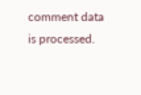comment data is processed.